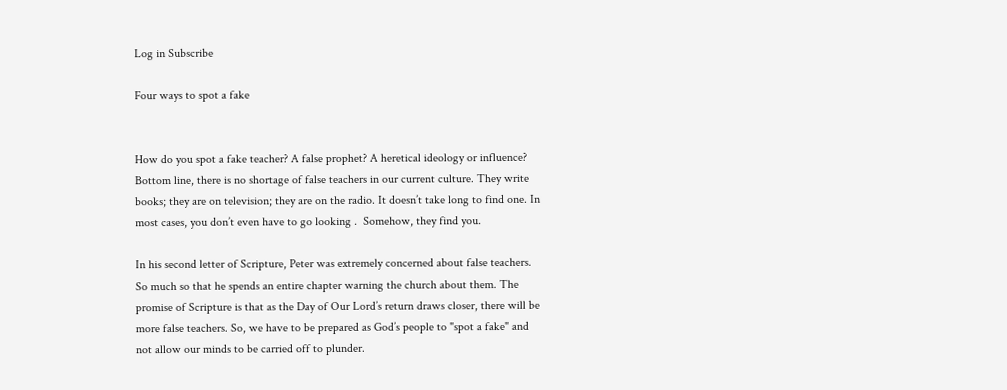Log in Subscribe

Four ways to spot a fake


How do you spot a fake teacher? A false prophet? A heretical ideology or influence? Bottom line, there is no shortage of false teachers in our current culture. They write books; they are on television; they are on the radio. It doesn’t take long to find one. In most cases, you don’t even have to go looking .  Somehow, they find you.

In his second letter of Scripture, Peter was extremely concerned about false teachers. So much so that he spends an entire chapter warning the church about them. The promise of Scripture is that as the Day of Our Lord’s return draws closer, there will be more false teachers. So, we have to be prepared as God’s people to "spot a fake" and not allow our minds to be carried off to plunder.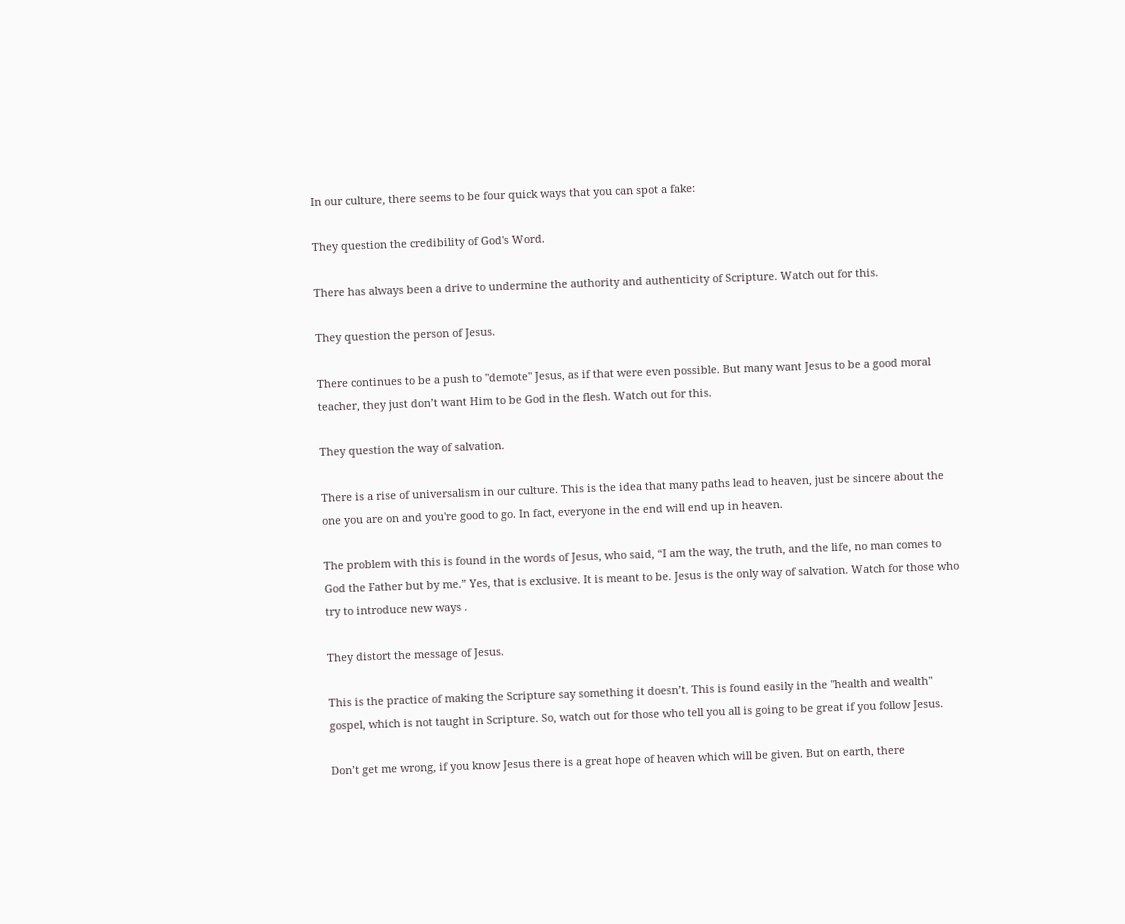In our culture, there seems to be four quick ways that you can spot a fake:

They question the credibility of God's Word.

There has always been a drive to undermine the authority and authenticity of Scripture. Watch out for this.

They question the person of Jesus.

There continues to be a push to "demote" Jesus, as if that were even possible. But many want Jesus to be a good moral teacher, they just don’t want Him to be God in the flesh. Watch out for this.

They question the way of salvation.

There is a rise of universalism in our culture. This is the idea that many paths lead to heaven, just be sincere about the one you are on and you're good to go. In fact, everyone in the end will end up in heaven.

The problem with this is found in the words of Jesus, who said, “I am the way, the truth, and the life, no man comes to God the Father but by me.” Yes, that is exclusive. It is meant to be. Jesus is the only way of salvation. Watch for those who try to introduce new ways .

They distort the message of Jesus.

This is the practice of making the Scripture say something it doesn’t. This is found easily in the "health and wealth" gospel, which is not taught in Scripture. So, watch out for those who tell you all is going to be great if you follow Jesus.

Don’t get me wrong, if you know Jesus there is a great hope of heaven which will be given. But on earth, there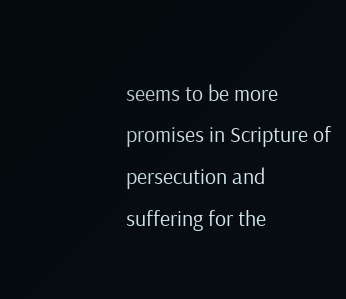seems to be more promises in Scripture of persecution and suffering for the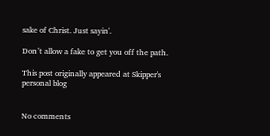sake of Christ. Just sayin'.

Don’t allow a fake to get you off the path.

This post originally appeared at Skipper's personal blog


No comments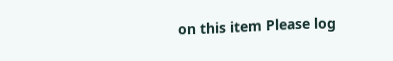on this item Please log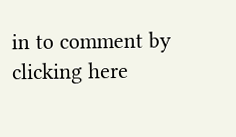in to comment by clicking here